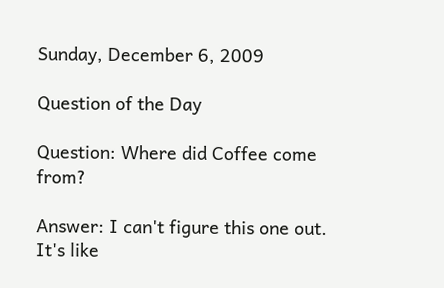Sunday, December 6, 2009

Question of the Day

Question: Where did Coffee come from?

Answer: I can't figure this one out. It's like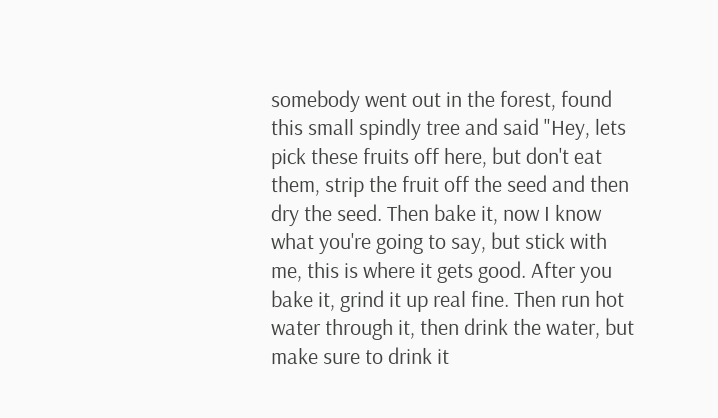somebody went out in the forest, found this small spindly tree and said "Hey, lets pick these fruits off here, but don't eat them, strip the fruit off the seed and then dry the seed. Then bake it, now I know what you're going to say, but stick with me, this is where it gets good. After you bake it, grind it up real fine. Then run hot water through it, then drink the water, but make sure to drink it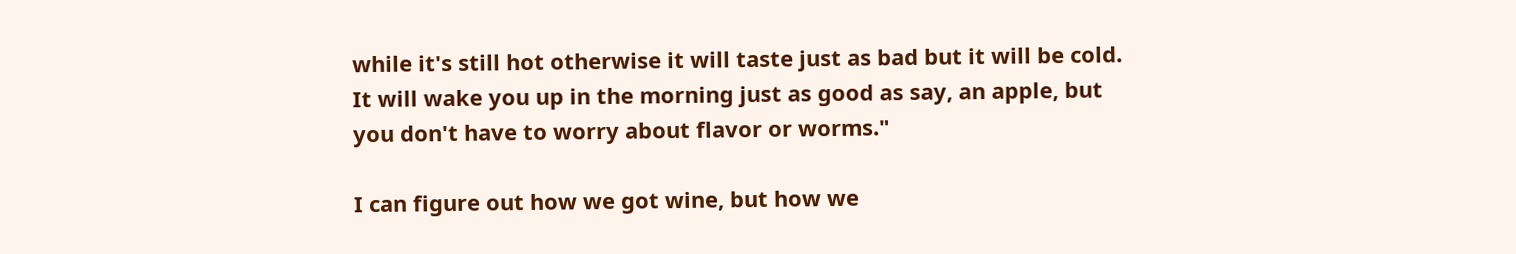while it's still hot otherwise it will taste just as bad but it will be cold. It will wake you up in the morning just as good as say, an apple, but you don't have to worry about flavor or worms."

I can figure out how we got wine, but how we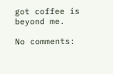got coffee is beyond me.

No comments: